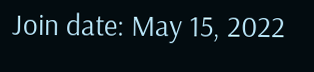Join date: May 15, 2022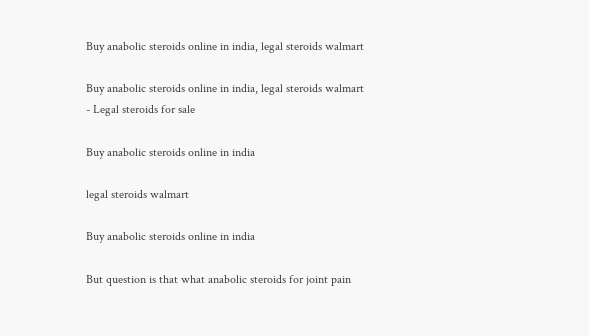Buy anabolic steroids online in india, legal steroids walmart

Buy anabolic steroids online in india, legal steroids walmart - Legal steroids for sale

Buy anabolic steroids online in india

legal steroids walmart

Buy anabolic steroids online in india

But question is that what anabolic steroids for joint pain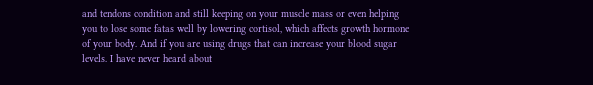and tendons condition and still keeping on your muscle mass or even helping you to lose some fatas well by lowering cortisol, which affects growth hormone of your body. And if you are using drugs that can increase your blood sugar levels. I have never heard about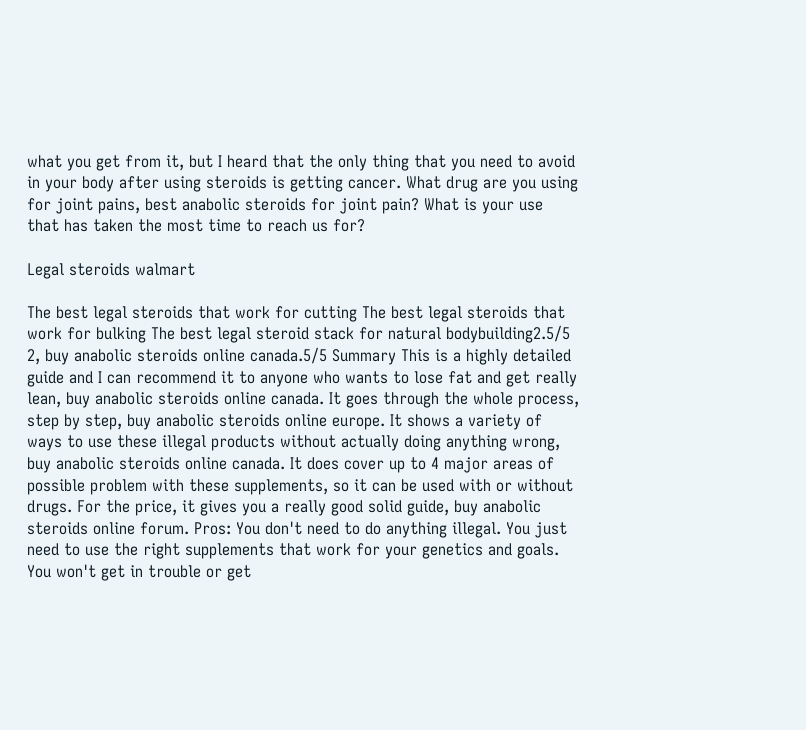what you get from it, but I heard that the only thing that you need to avoid in your body after using steroids is getting cancer. What drug are you using for joint pains, best anabolic steroids for joint pain? What is your use that has taken the most time to reach us for?

Legal steroids walmart

The best legal steroids that work for cutting The best legal steroids that work for bulking The best legal steroid stack for natural bodybuilding2.5/5 2, buy anabolic steroids online canada.5/5 Summary This is a highly detailed guide and I can recommend it to anyone who wants to lose fat and get really lean, buy anabolic steroids online canada. It goes through the whole process, step by step, buy anabolic steroids online europe. It shows a variety of ways to use these illegal products without actually doing anything wrong, buy anabolic steroids online canada. It does cover up to 4 major areas of possible problem with these supplements, so it can be used with or without drugs. For the price, it gives you a really good solid guide, buy anabolic steroids online forum. Pros: You don't need to do anything illegal. You just need to use the right supplements that work for your genetics and goals. You won't get in trouble or get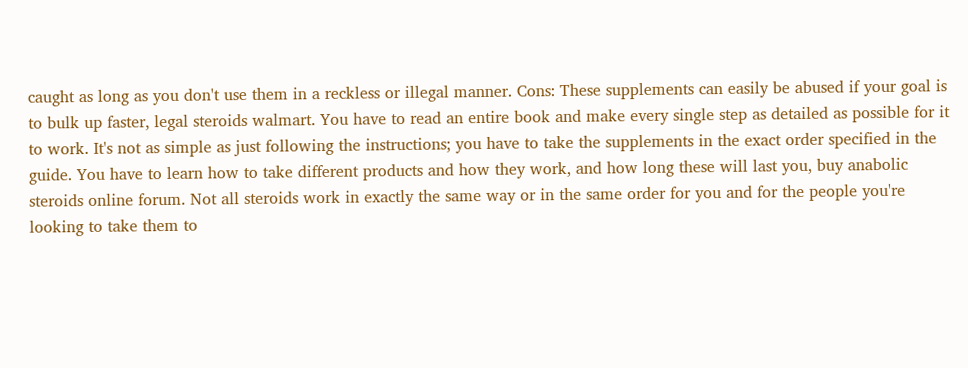caught as long as you don't use them in a reckless or illegal manner. Cons: These supplements can easily be abused if your goal is to bulk up faster, legal steroids walmart. You have to read an entire book and make every single step as detailed as possible for it to work. It's not as simple as just following the instructions; you have to take the supplements in the exact order specified in the guide. You have to learn how to take different products and how they work, and how long these will last you, buy anabolic steroids online forum. Not all steroids work in exactly the same way or in the same order for you and for the people you're looking to take them to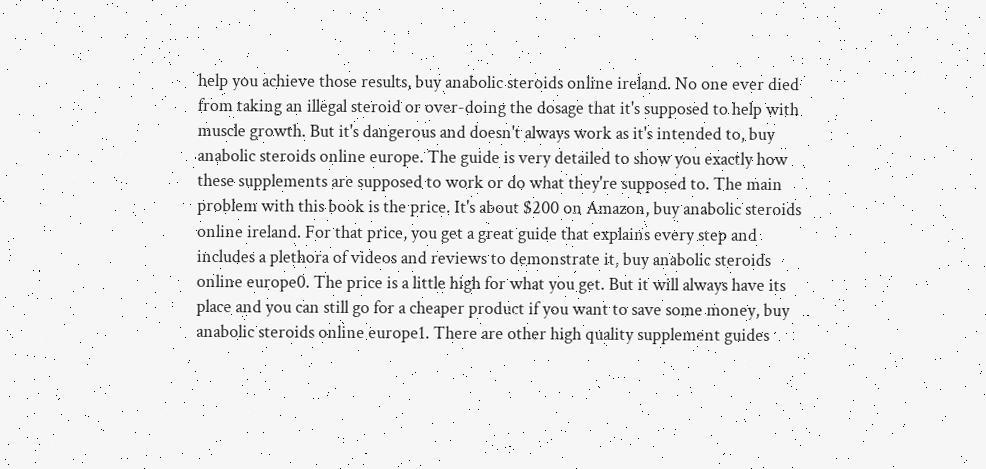help you achieve those results, buy anabolic steroids online ireland. No one ever died from taking an illegal steroid or over-doing the dosage that it's supposed to help with muscle growth. But it's dangerous and doesn't always work as it's intended to, buy anabolic steroids online europe. The guide is very detailed to show you exactly how these supplements are supposed to work or do what they're supposed to. The main problem with this book is the price. It's about $200 on Amazon, buy anabolic steroids online ireland. For that price, you get a great guide that explains every step and includes a plethora of videos and reviews to demonstrate it, buy anabolic steroids online europe0. The price is a little high for what you get. But it will always have its place and you can still go for a cheaper product if you want to save some money, buy anabolic steroids online europe1. There are other high quality supplement guides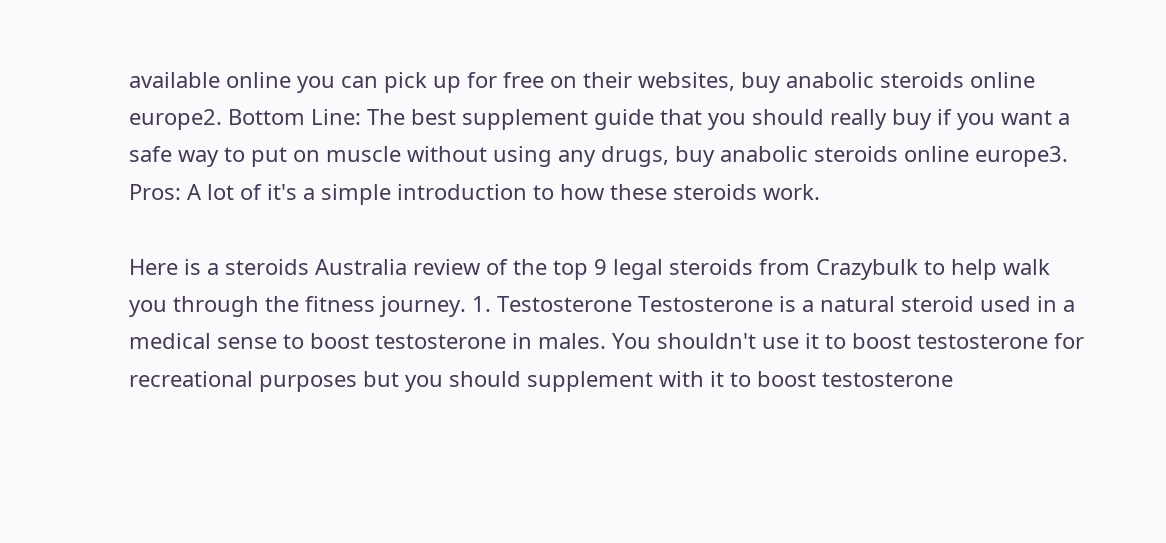available online you can pick up for free on their websites, buy anabolic steroids online europe2. Bottom Line: The best supplement guide that you should really buy if you want a safe way to put on muscle without using any drugs, buy anabolic steroids online europe3. Pros: A lot of it's a simple introduction to how these steroids work.

Here is a steroids Australia review of the top 9 legal steroids from Crazybulk to help walk you through the fitness journey. 1. Testosterone Testosterone is a natural steroid used in a medical sense to boost testosterone in males. You shouldn't use it to boost testosterone for recreational purposes but you should supplement with it to boost testosterone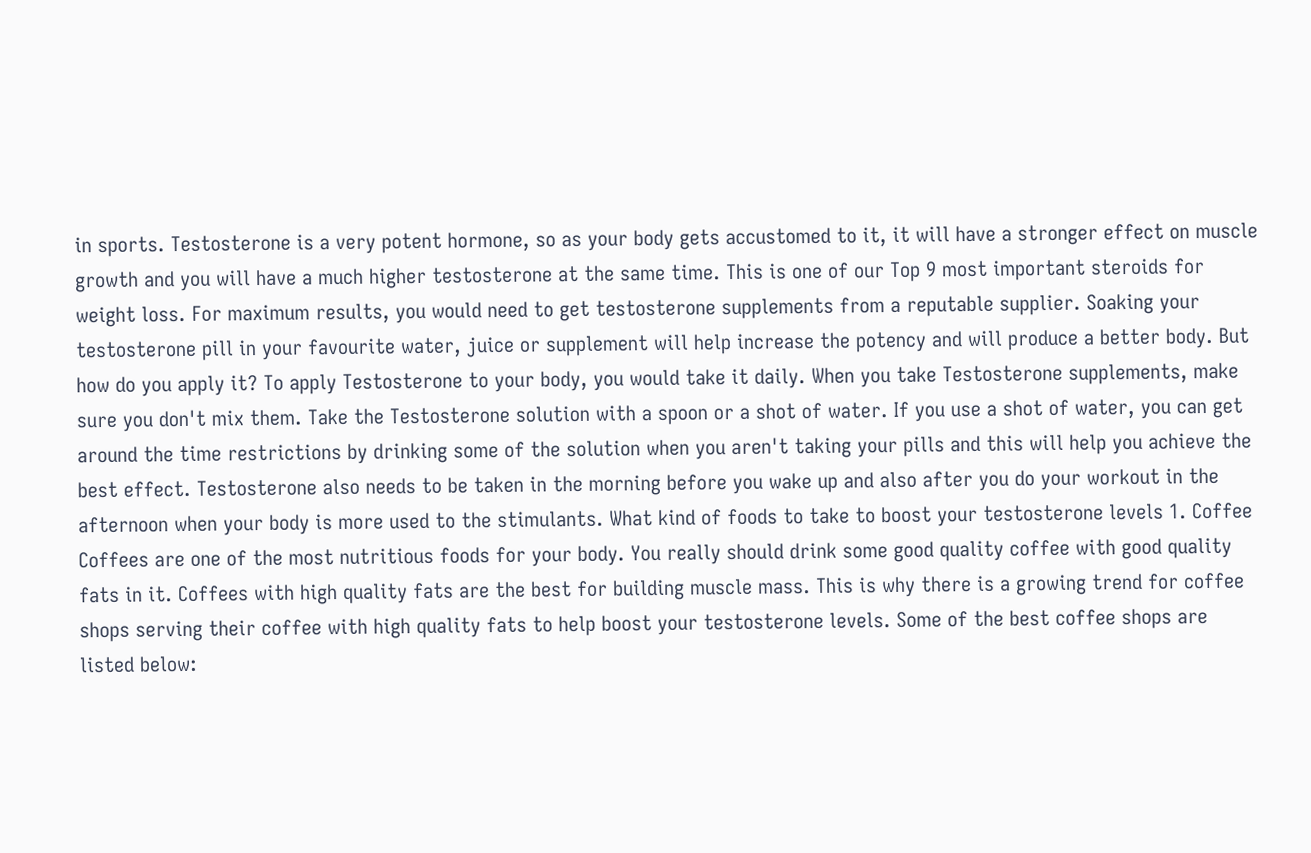in sports. Testosterone is a very potent hormone, so as your body gets accustomed to it, it will have a stronger effect on muscle growth and you will have a much higher testosterone at the same time. This is one of our Top 9 most important steroids for weight loss. For maximum results, you would need to get testosterone supplements from a reputable supplier. Soaking your testosterone pill in your favourite water, juice or supplement will help increase the potency and will produce a better body. But how do you apply it? To apply Testosterone to your body, you would take it daily. When you take Testosterone supplements, make sure you don't mix them. Take the Testosterone solution with a spoon or a shot of water. If you use a shot of water, you can get around the time restrictions by drinking some of the solution when you aren't taking your pills and this will help you achieve the best effect. Testosterone also needs to be taken in the morning before you wake up and also after you do your workout in the afternoon when your body is more used to the stimulants. What kind of foods to take to boost your testosterone levels 1. Coffee Coffees are one of the most nutritious foods for your body. You really should drink some good quality coffee with good quality fats in it. Coffees with high quality fats are the best for building muscle mass. This is why there is a growing trend for coffee shops serving their coffee with high quality fats to help boost your testosterone levels. Some of the best coffee shops are listed below: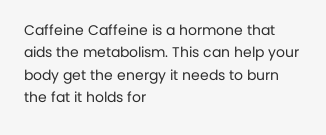Caffeine Caffeine is a hormone that aids the metabolism. This can help your body get the energy it needs to burn the fat it holds for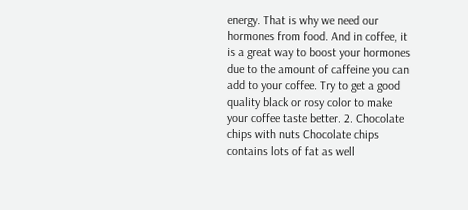energy. That is why we need our hormones from food. And in coffee, it is a great way to boost your hormones due to the amount of caffeine you can add to your coffee. Try to get a good quality black or rosy color to make your coffee taste better. 2. Chocolate chips with nuts Chocolate chips contains lots of fat as well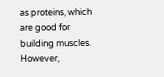as proteins, which are good for building muscles. However,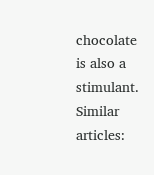chocolate is also a stimulant. Similar articles: